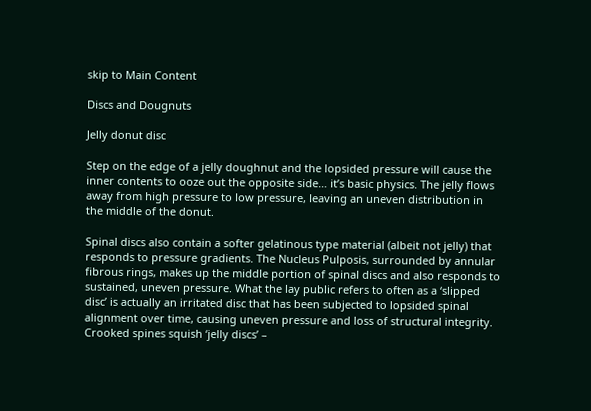skip to Main Content

Discs and Dougnuts

Jelly donut disc

Step on the edge of a jelly doughnut and the lopsided pressure will cause the inner contents to ooze out the opposite side… it’s basic physics. The jelly flows away from high pressure to low pressure, leaving an uneven distribution in the middle of the donut.

Spinal discs also contain a softer gelatinous type material (albeit not jelly) that responds to pressure gradients. The Nucleus Pulposis, surrounded by annular fibrous rings, makes up the middle portion of spinal discs and also responds to sustained, uneven pressure. What the lay public refers to often as a ‘slipped disc’ is actually an irritated disc that has been subjected to lopsided spinal alignment over time, causing uneven pressure and loss of structural integrity. Crooked spines squish ‘jelly discs’ –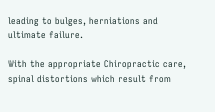leading to bulges, herniations and ultimate failure.

With the appropriate Chiropractic care, spinal distortions which result from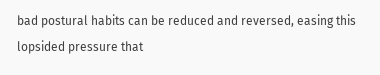bad postural habits can be reduced and reversed, easing this lopsided pressure that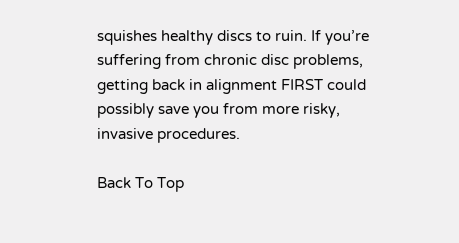squishes healthy discs to ruin. If you’re suffering from chronic disc problems, getting back in alignment FIRST could possibly save you from more risky, invasive procedures.

Back To Top